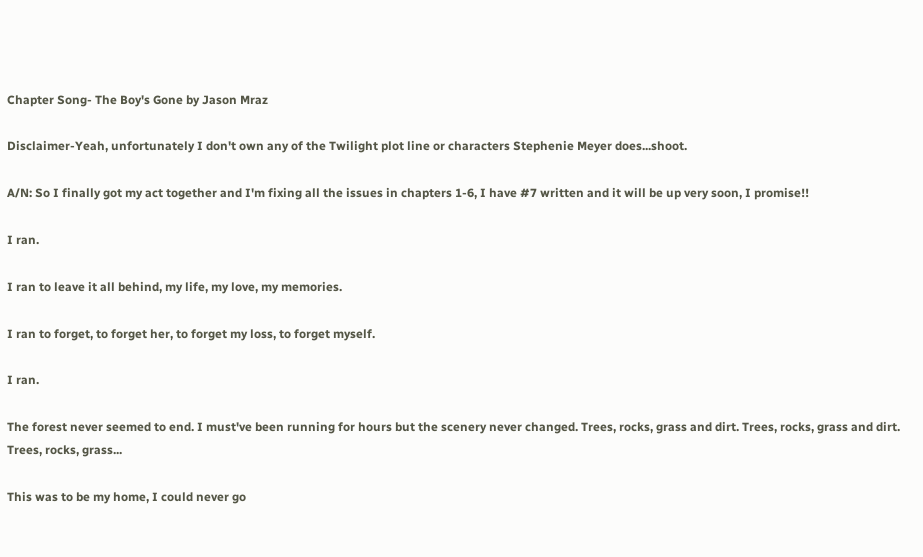Chapter Song- The Boy's Gone by Jason Mraz

Disclaimer-Yeah, unfortunately I don't own any of the Twilight plot line or characters Stephenie Meyer does...shoot.

A/N: So I finally got my act together and I'm fixing all the issues in chapters 1-6, I have #7 written and it will be up very soon, I promise!!

I ran.

I ran to leave it all behind, my life, my love, my memories.

I ran to forget, to forget her, to forget my loss, to forget myself.

I ran.

The forest never seemed to end. I must've been running for hours but the scenery never changed. Trees, rocks, grass and dirt. Trees, rocks, grass and dirt. Trees, rocks, grass...

This was to be my home, I could never go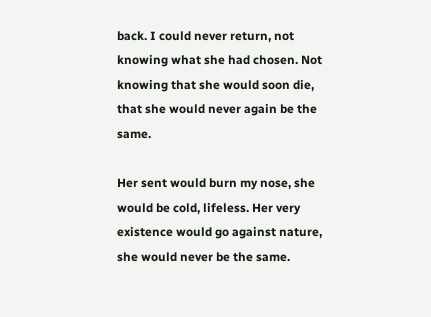back. I could never return, not knowing what she had chosen. Not knowing that she would soon die, that she would never again be the same.

Her sent would burn my nose, she would be cold, lifeless. Her very existence would go against nature, she would never be the same.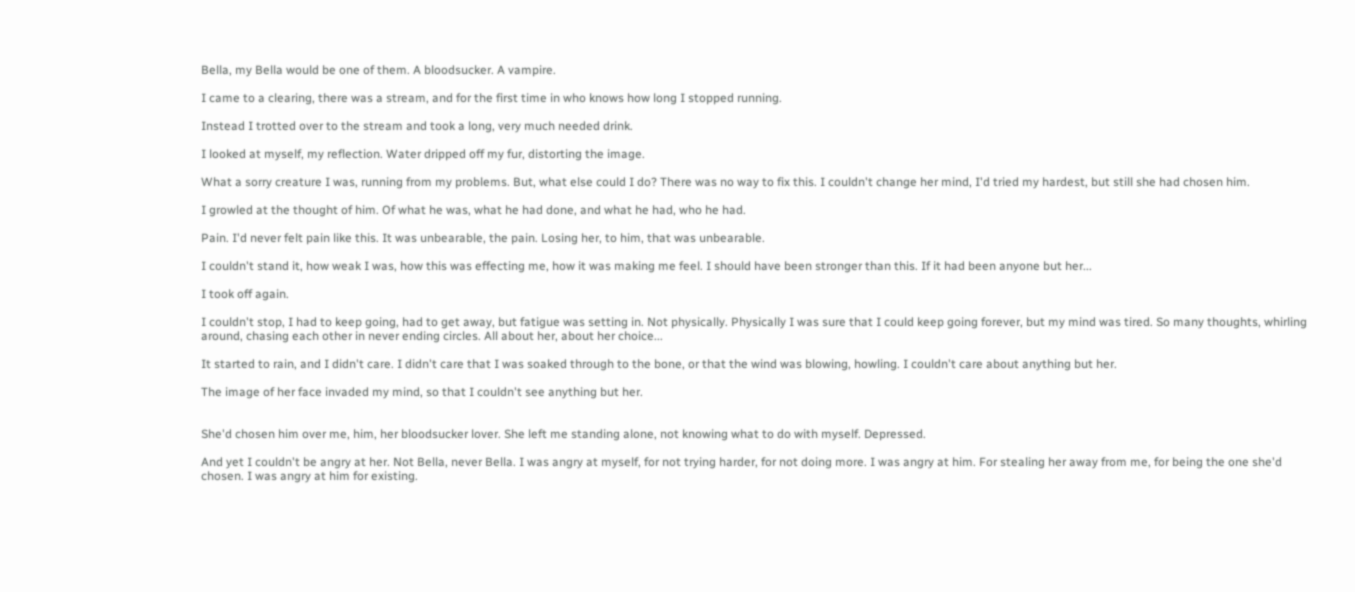Bella, my Bella would be one of them. A bloodsucker. A vampire.

I came to a clearing, there was a stream, and for the first time in who knows how long I stopped running.

Instead I trotted over to the stream and took a long, very much needed drink.

I looked at myself, my reflection. Water dripped off my fur, distorting the image.

What a sorry creature I was, running from my problems. But, what else could I do? There was no way to fix this. I couldn't change her mind, I'd tried my hardest, but still she had chosen him.

I growled at the thought of him. Of what he was, what he had done, and what he had, who he had.

Pain. I'd never felt pain like this. It was unbearable, the pain. Losing her, to him, that was unbearable.

I couldn't stand it, how weak I was, how this was effecting me, how it was making me feel. I should have been stronger than this. If it had been anyone but her...

I took off again.

I couldn't stop, I had to keep going, had to get away, but fatigue was setting in. Not physically. Physically I was sure that I could keep going forever, but my mind was tired. So many thoughts, whirling around, chasing each other in never ending circles. All about her, about her choice...

It started to rain, and I didn't care. I didn't care that I was soaked through to the bone, or that the wind was blowing, howling. I couldn't care about anything but her.

The image of her face invaded my mind, so that I couldn't see anything but her.


She'd chosen him over me, him, her bloodsucker lover. She left me standing alone, not knowing what to do with myself. Depressed.

And yet I couldn't be angry at her. Not Bella, never Bella. I was angry at myself, for not trying harder, for not doing more. I was angry at him. For stealing her away from me, for being the one she'd chosen. I was angry at him for existing.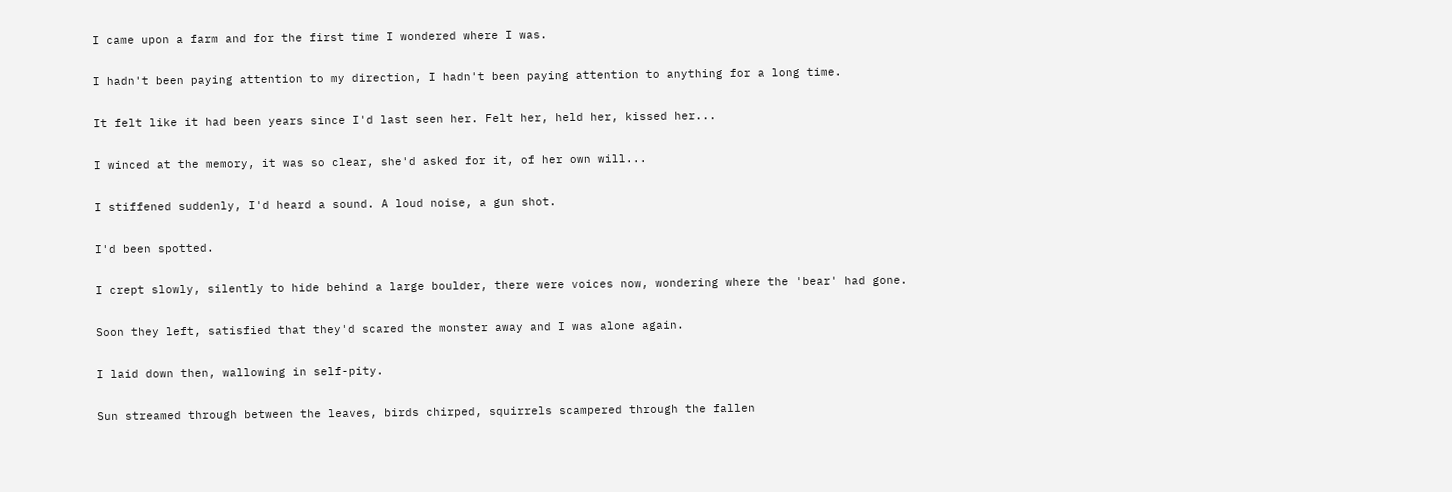I came upon a farm and for the first time I wondered where I was.

I hadn't been paying attention to my direction, I hadn't been paying attention to anything for a long time.

It felt like it had been years since I'd last seen her. Felt her, held her, kissed her...

I winced at the memory, it was so clear, she'd asked for it, of her own will...

I stiffened suddenly, I'd heard a sound. A loud noise, a gun shot.

I'd been spotted.

I crept slowly, silently to hide behind a large boulder, there were voices now, wondering where the 'bear' had gone.

Soon they left, satisfied that they'd scared the monster away and I was alone again.

I laid down then, wallowing in self-pity.

Sun streamed through between the leaves, birds chirped, squirrels scampered through the fallen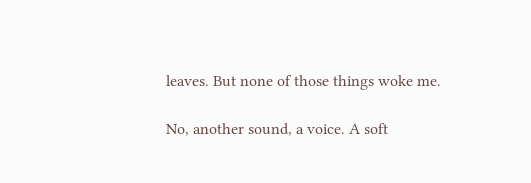leaves. But none of those things woke me.

No, another sound, a voice. A soft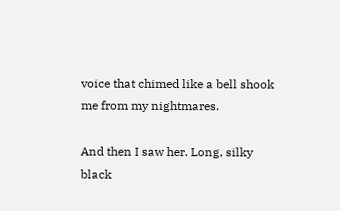voice that chimed like a bell shook me from my nightmares.

And then I saw her. Long, silky black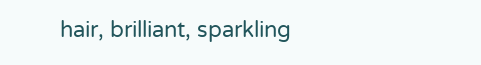hair, brilliant, sparkling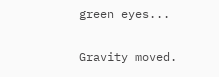green eyes...

Gravity moved.